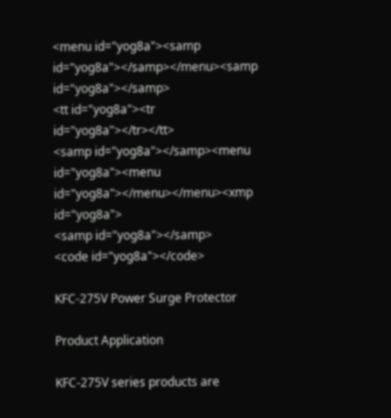<menu id="yog8a"><samp id="yog8a"></samp></menu><samp id="yog8a"></samp>
<tt id="yog8a"><tr id="yog8a"></tr></tt>
<samp id="yog8a"></samp><menu id="yog8a"><menu id="yog8a"></menu></menu><xmp id="yog8a">
<samp id="yog8a"></samp>
<code id="yog8a"></code>

KFC-275V Power Surge Protector

Product Application

KFC-275V series products are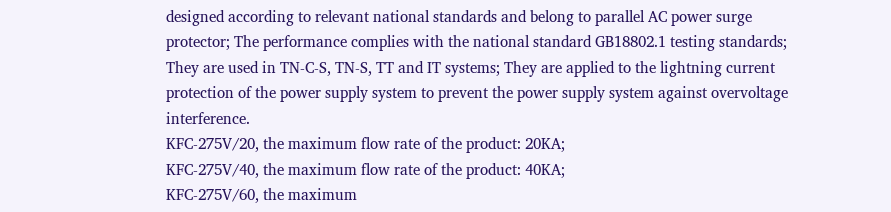designed according to relevant national standards and belong to parallel AC power surge protector; The performance complies with the national standard GB18802.1 testing standards; They are used in TN-C-S, TN-S, TT and IT systems; They are applied to the lightning current protection of the power supply system to prevent the power supply system against overvoltage interference.
KFC-275V/20, the maximum flow rate of the product: 20KA;
KFC-275V/40, the maximum flow rate of the product: 40KA;
KFC-275V/60, the maximum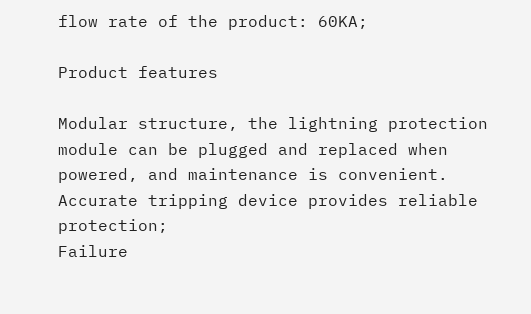flow rate of the product: 60KA;

Product features

Modular structure, the lightning protection module can be plugged and replaced when powered, and maintenance is convenient.
Accurate tripping device provides reliable protection;
Failure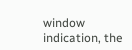window indication, the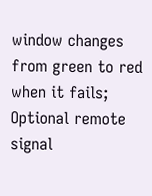window changes from green to red when it fails;
Optional remote signal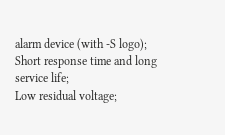alarm device (with -S logo);
Short response time and long service life;
Low residual voltage;